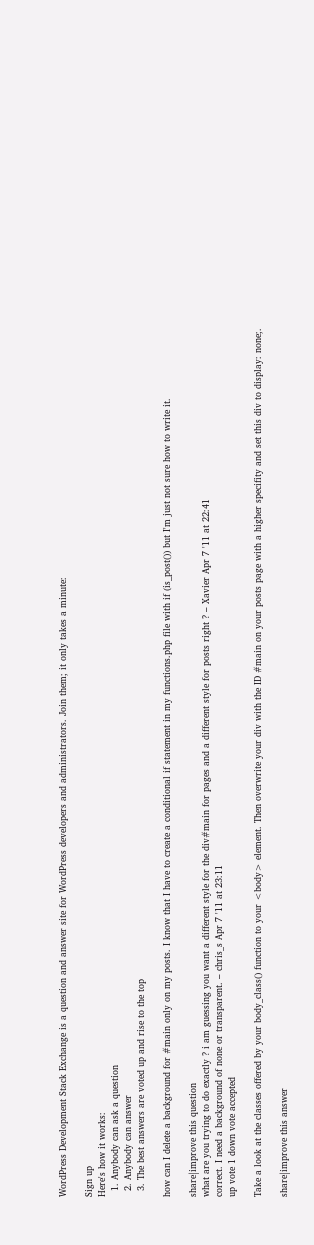WordPress Development Stack Exchange is a question and answer site for WordPress developers and administrators. Join them; it only takes a minute:

Sign up
Here's how it works:
  1. Anybody can ask a question
  2. Anybody can answer
  3. The best answers are voted up and rise to the top

how can I delete a background for #main only on my posts. I know that I have to create a conditional if statement in my functions.php file with if (is_post()) but I'm just not sure how to write it.

share|improve this question
what are you trying to do exactly ? i am guessing you want a different style for the div#main for pages and a different style for posts right ? – Xavier Apr 7 '11 at 22:41
correct. I need a background of none or transparent. – chris_s Apr 7 '11 at 23:11
up vote 1 down vote accepted

Take a look at the classes offered by your body_class() function to your <body> element. Then overwrite your div with the ID #main on your posts page with a higher specifity and set this div to display: none;.

share|improve this answer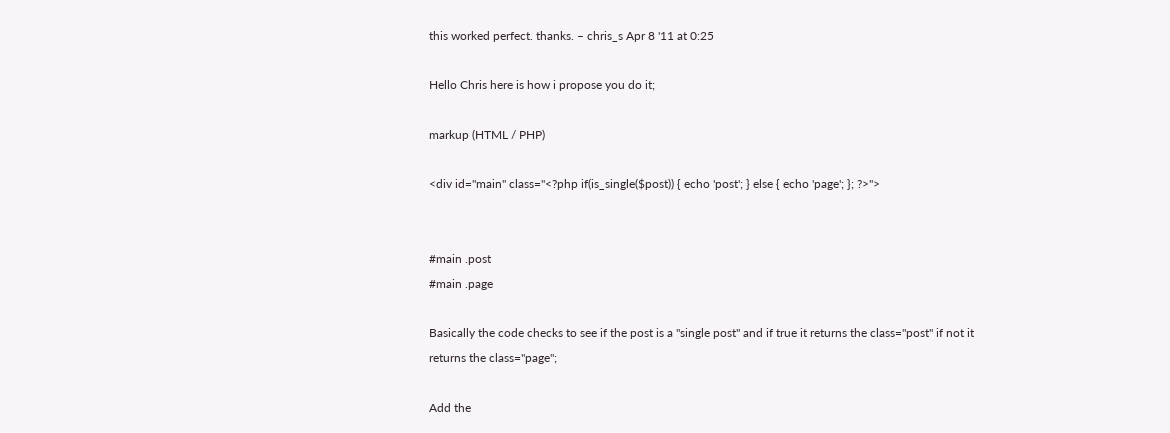this worked perfect. thanks. – chris_s Apr 8 '11 at 0:25

Hello Chris here is how i propose you do it;

markup (HTML / PHP)

<div id="main" class="<?php if(is_single($post)) { echo 'post'; } else { echo 'page'; }; ?>">


#main .post
#main .page

Basically the code checks to see if the post is a "single post" and if true it returns the class="post" if not it returns the class="page";

Add the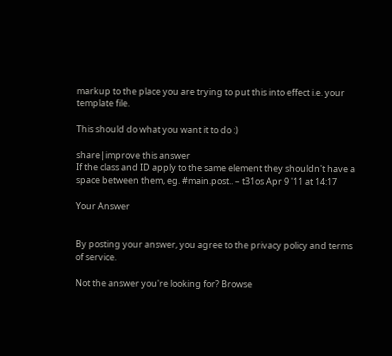markup to the place you are trying to put this into effect i.e. your template file.

This should do what you want it to do :)

share|improve this answer
If the class and ID apply to the same element they shouldn't have a space between them, eg. #main.post.. – t31os Apr 9 '11 at 14:17

Your Answer


By posting your answer, you agree to the privacy policy and terms of service.

Not the answer you're looking for? Browse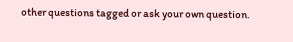other questions tagged or ask your own question.